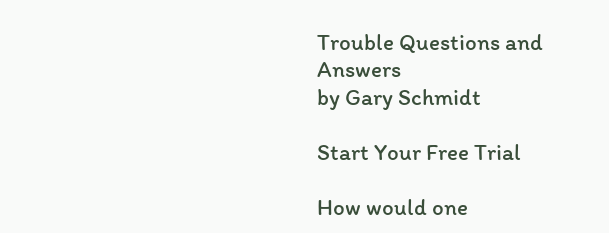Trouble Questions and Answers
by Gary Schmidt

Start Your Free Trial

How would one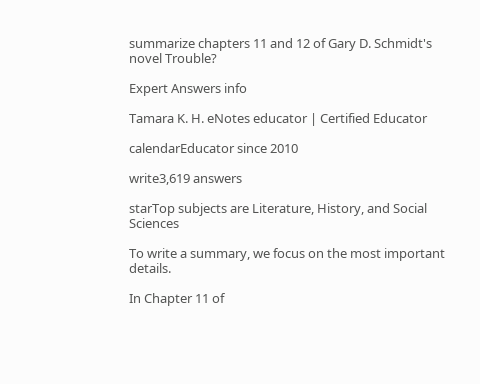summarize chapters 11 and 12 of Gary D. Schmidt's novel Trouble?

Expert Answers info

Tamara K. H. eNotes educator | Certified Educator

calendarEducator since 2010

write3,619 answers

starTop subjects are Literature, History, and Social Sciences

To write a summary, we focus on the most important details.

In Chapter 11 of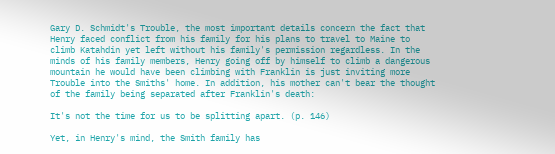Gary D. Schmidt's Trouble, the most important details concern the fact that Henry faced conflict from his family for his plans to travel to Maine to climb Katahdin yet left without his family's permission regardless. In the minds of his family members, Henry going off by himself to climb a dangerous mountain he would have been climbing with Franklin is just inviting more Trouble into the Smiths' home. In addition, his mother can't bear the thought of the family being separated after Franklin's death:

It's not the time for us to be splitting apart. (p. 146)

Yet, in Henry's mind, the Smith family has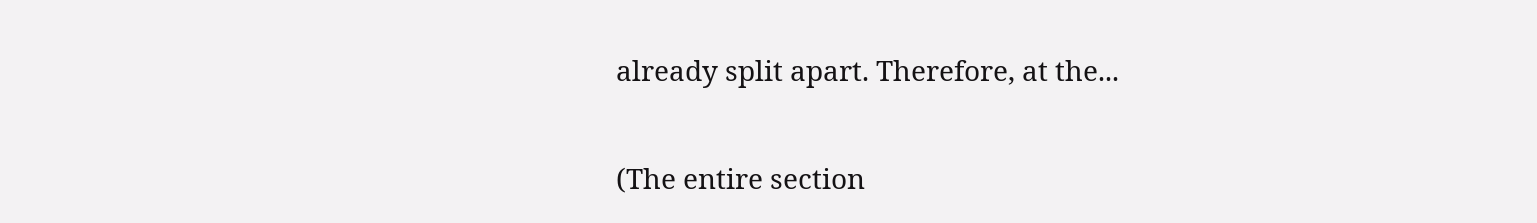already split apart. Therefore, at the...

(The entire section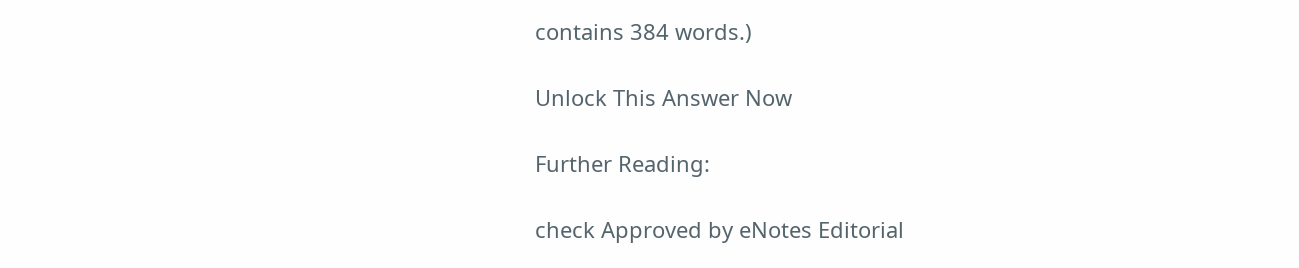contains 384 words.)

Unlock This Answer Now

Further Reading:

check Approved by eNotes Editorial